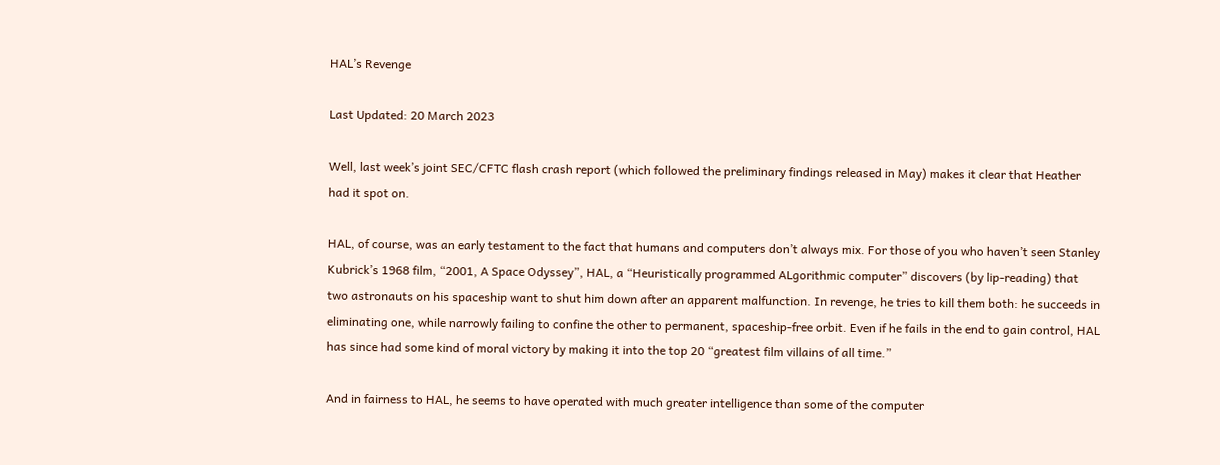HAL’s Revenge

Last Updated: 20 March 2023

Well, last week’s joint SEC/CFTC flash crash report (which followed the preliminary findings released in May) makes it clear that Heather had it spot on.

HAL, of course, was an early testament to the fact that humans and computers don’t always mix. For those of you who haven’t seen Stanley Kubrick’s 1968 film, “2001, A Space Odyssey”, HAL, a “Heuristically programmed ALgorithmic computer” discovers (by lip-reading) that two astronauts on his spaceship want to shut him down after an apparent malfunction. In revenge, he tries to kill them both: he succeeds in eliminating one, while narrowly failing to confine the other to permanent, spaceship-free orbit. Even if he fails in the end to gain control, HAL has since had some kind of moral victory by making it into the top 20 “greatest film villains of all time.”

And in fairness to HAL, he seems to have operated with much greater intelligence than some of the computer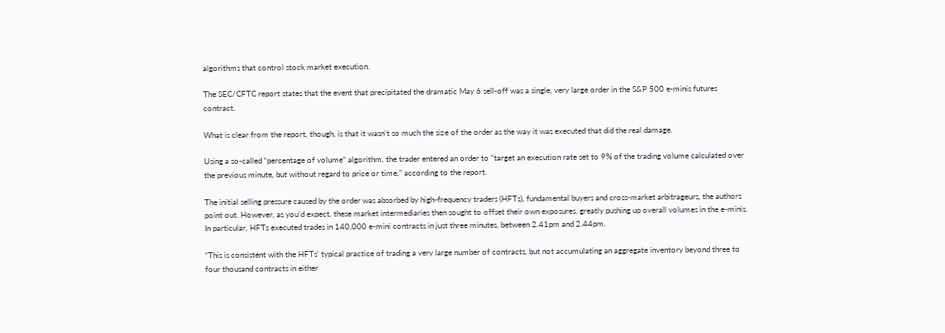algorithms that control stock market execution.

The SEC/CFTC report states that the event that precipitated the dramatic May 6 sell-off was a single, very large order in the S&P 500 e-minis futures contract.

What is clear from the report, though, is that it wasn’t so much the size of the order as the way it was executed that did the real damage.

Using a so-called “percentage of volume” algorithm, the trader entered an order to “target an execution rate set to 9% of the trading volume calculated over the previous minute, but without regard to price or time,” according to the report.

The initial selling pressure caused by the order was absorbed by high-frequency traders (HFTs), fundamental buyers and cross-market arbitrageurs, the authors point out. However, as you’d expect, these market intermediaries then sought to offset their own exposures, greatly pushing up overall volumes in the e-minis. In particular, HFTs executed trades in 140,000 e-mini contracts in just three minutes, between 2.41pm and 2.44pm.

“This is consistent with the HFTs’ typical practice of trading a very large number of contracts, but not accumulating an aggregate inventory beyond three to four thousand contracts in either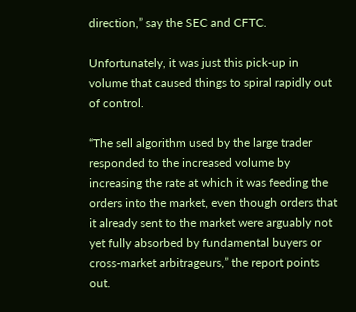direction,” say the SEC and CFTC.

Unfortunately, it was just this pick-up in volume that caused things to spiral rapidly out of control.

“The sell algorithm used by the large trader responded to the increased volume by increasing the rate at which it was feeding the orders into the market, even though orders that it already sent to the market were arguably not yet fully absorbed by fundamental buyers or cross-market arbitrageurs,” the report points out.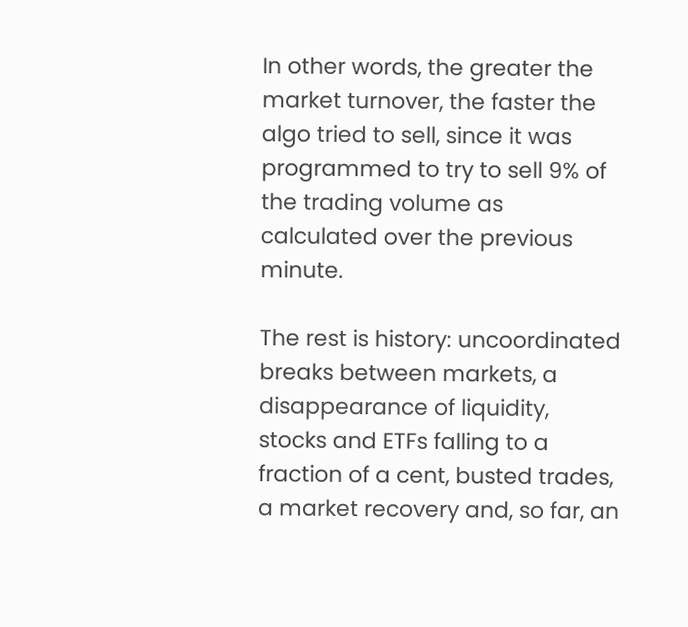In other words, the greater the market turnover, the faster the algo tried to sell, since it was programmed to try to sell 9% of the trading volume as calculated over the previous minute.

The rest is history: uncoordinated breaks between markets, a disappearance of liquidity, stocks and ETFs falling to a fraction of a cent, busted trades, a market recovery and, so far, an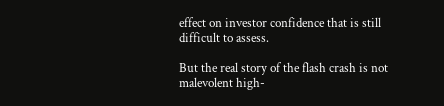effect on investor confidence that is still difficult to assess.

But the real story of the flash crash is not malevolent high-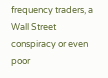frequency traders, a Wall Street conspiracy or even poor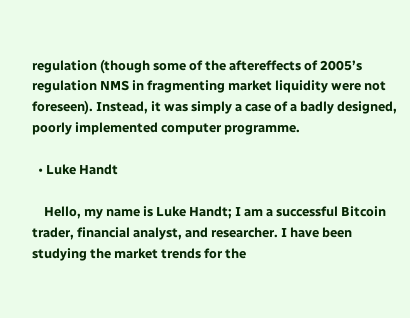regulation (though some of the aftereffects of 2005’s regulation NMS in fragmenting market liquidity were not foreseen). Instead, it was simply a case of a badly designed, poorly implemented computer programme.

  • Luke Handt

    Hello, my name is Luke Handt; I am a successful Bitcoin trader, financial analyst, and researcher. I have been studying the market trends for the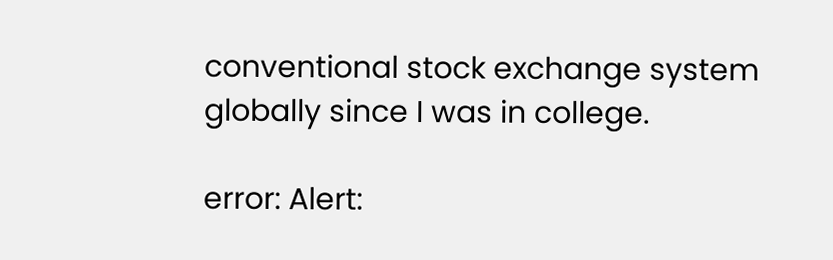conventional stock exchange system globally since I was in college.

error: Alert: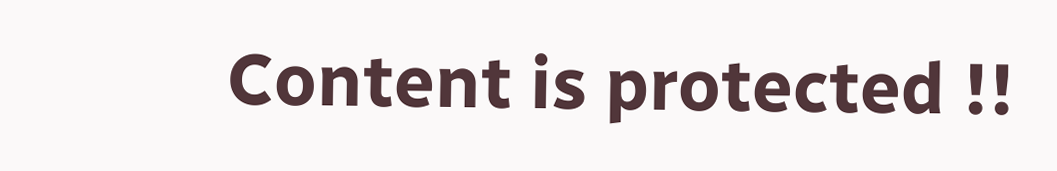Content is protected !!